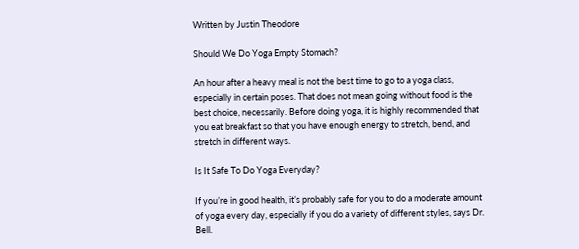Written by Justin Theodore

Should We Do Yoga Empty Stomach?

An hour after a heavy meal is not the best time to go to a yoga class, especially in certain poses. That does not mean going without food is the best choice, necessarily. Before doing yoga, it is highly recommended that you eat breakfast so that you have enough energy to stretch, bend, and stretch in different ways.

Is It Safe To Do Yoga Everyday?

If you’re in good health, it’s probably safe for you to do a moderate amount of yoga every day, especially if you do a variety of different styles, says Dr. Bell.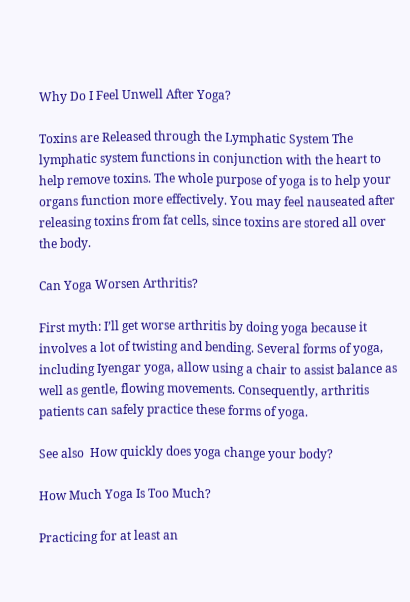Why Do I Feel Unwell After Yoga?

Toxins are Released through the Lymphatic System The lymphatic system functions in conjunction with the heart to help remove toxins. The whole purpose of yoga is to help your organs function more effectively. You may feel nauseated after releasing toxins from fat cells, since toxins are stored all over the body.

Can Yoga Worsen Arthritis?

First myth: I’ll get worse arthritis by doing yoga because it involves a lot of twisting and bending. Several forms of yoga, including Iyengar yoga, allow using a chair to assist balance as well as gentle, flowing movements. Consequently, arthritis patients can safely practice these forms of yoga.

See also  How quickly does yoga change your body?

How Much Yoga Is Too Much?

Practicing for at least an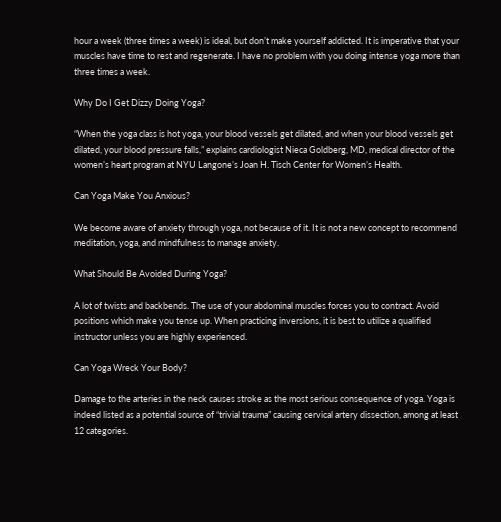hour a week (three times a week) is ideal, but don’t make yourself addicted. It is imperative that your muscles have time to rest and regenerate. I have no problem with you doing intense yoga more than three times a week.

Why Do I Get Dizzy Doing Yoga?

“When the yoga class is hot yoga, your blood vessels get dilated, and when your blood vessels get dilated, your blood pressure falls,” explains cardiologist Nieca Goldberg, MD, medical director of the women’s heart program at NYU Langone’s Joan H. Tisch Center for Women’s Health.

Can Yoga Make You Anxious?

We become aware of anxiety through yoga, not because of it. It is not a new concept to recommend meditation, yoga, and mindfulness to manage anxiety.

What Should Be Avoided During Yoga?

A lot of twists and backbends. The use of your abdominal muscles forces you to contract. Avoid positions which make you tense up. When practicing inversions, it is best to utilize a qualified instructor unless you are highly experienced.

Can Yoga Wreck Your Body?

Damage to the arteries in the neck causes stroke as the most serious consequence of yoga. Yoga is indeed listed as a potential source of “trivial trauma” causing cervical artery dissection, among at least 12 categories.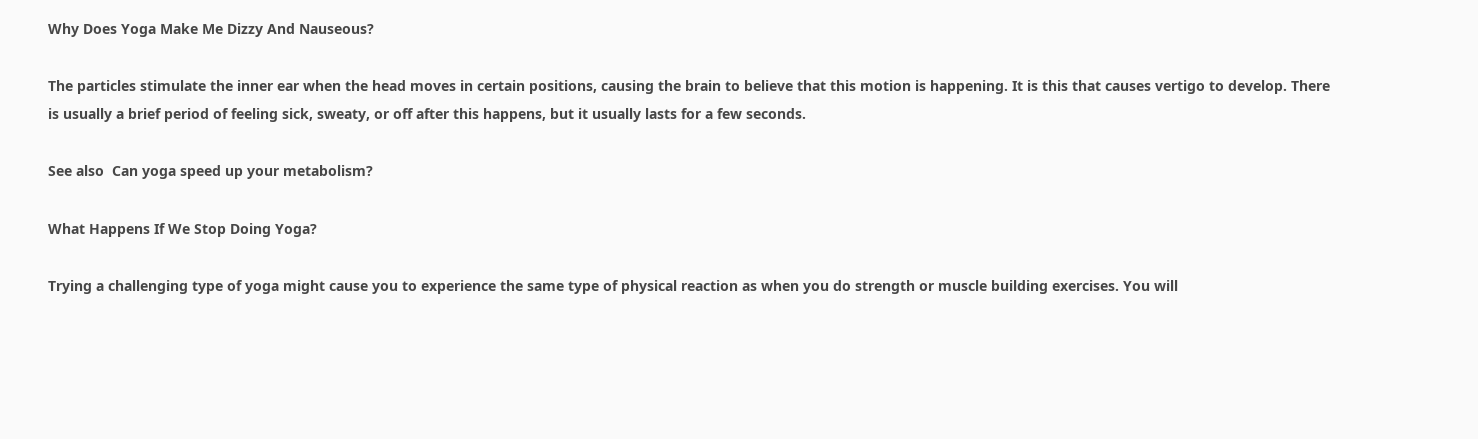Why Does Yoga Make Me Dizzy And Nauseous?

The particles stimulate the inner ear when the head moves in certain positions, causing the brain to believe that this motion is happening. It is this that causes vertigo to develop. There is usually a brief period of feeling sick, sweaty, or off after this happens, but it usually lasts for a few seconds.

See also  Can yoga speed up your metabolism?

What Happens If We Stop Doing Yoga?

Trying a challenging type of yoga might cause you to experience the same type of physical reaction as when you do strength or muscle building exercises. You will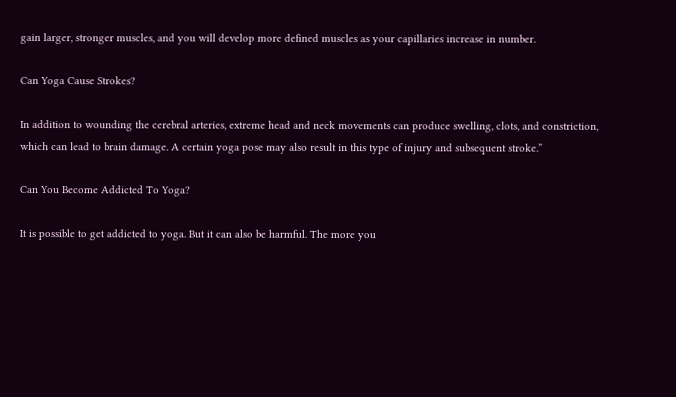gain larger, stronger muscles, and you will develop more defined muscles as your capillaries increase in number.

Can Yoga Cause Strokes?

In addition to wounding the cerebral arteries, extreme head and neck movements can produce swelling, clots, and constriction, which can lead to brain damage. A certain yoga pose may also result in this type of injury and subsequent stroke.”

Can You Become Addicted To Yoga?

It is possible to get addicted to yoga. But it can also be harmful. The more you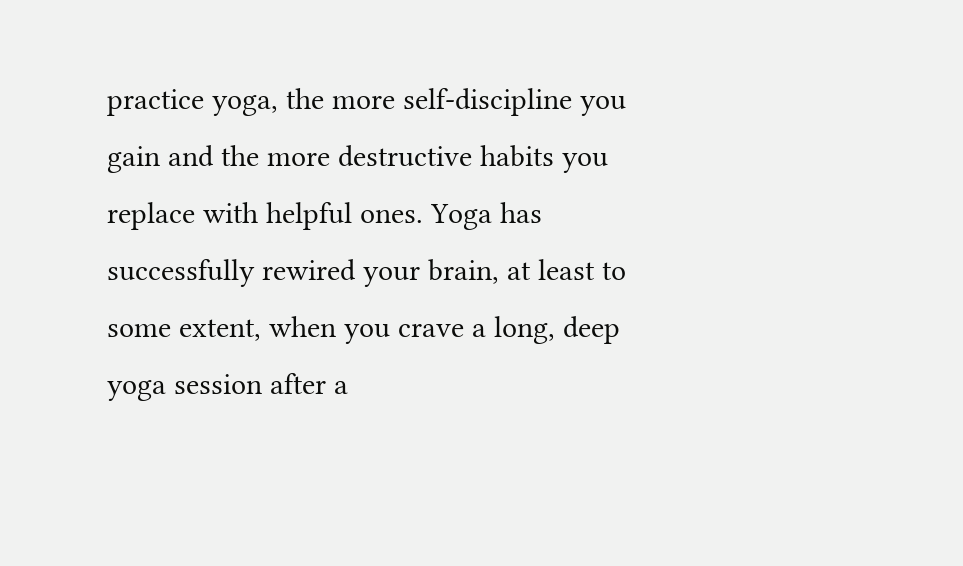practice yoga, the more self-discipline you gain and the more destructive habits you replace with helpful ones. Yoga has successfully rewired your brain, at least to some extent, when you crave a long, deep yoga session after a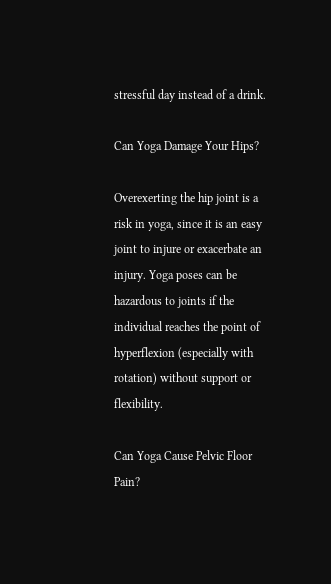stressful day instead of a drink.

Can Yoga Damage Your Hips?

Overexerting the hip joint is a risk in yoga, since it is an easy joint to injure or exacerbate an injury. Yoga poses can be hazardous to joints if the individual reaches the point of hyperflexion (especially with rotation) without support or flexibility.

Can Yoga Cause Pelvic Floor Pain?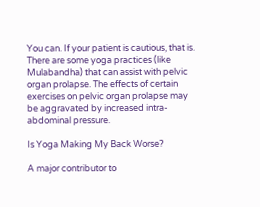You can. If your patient is cautious, that is. There are some yoga practices (like Mulabandha) that can assist with pelvic organ prolapse. The effects of certain exercises on pelvic organ prolapse may be aggravated by increased intra-abdominal pressure.

Is Yoga Making My Back Worse?

A major contributor to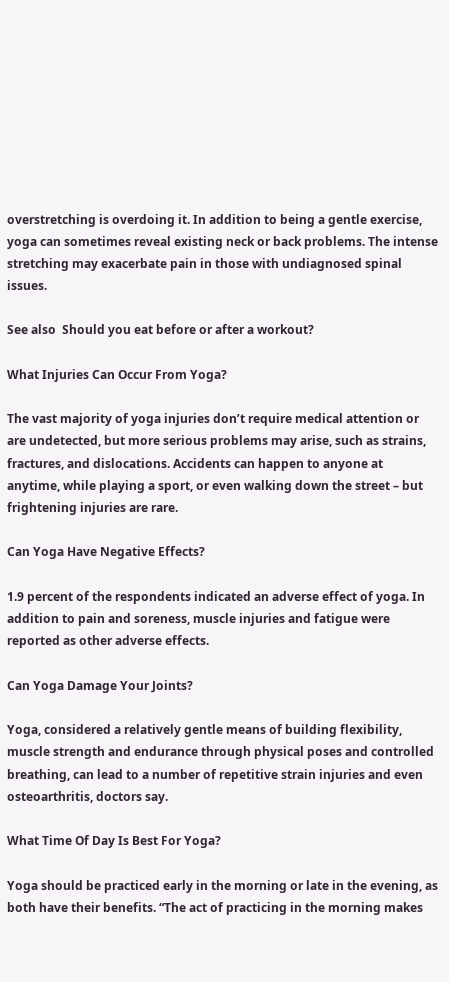overstretching is overdoing it. In addition to being a gentle exercise, yoga can sometimes reveal existing neck or back problems. The intense stretching may exacerbate pain in those with undiagnosed spinal issues.

See also  Should you eat before or after a workout?

What Injuries Can Occur From Yoga?

The vast majority of yoga injuries don’t require medical attention or are undetected, but more serious problems may arise, such as strains, fractures, and dislocations. Accidents can happen to anyone at anytime, while playing a sport, or even walking down the street – but frightening injuries are rare.

Can Yoga Have Negative Effects?

1.9 percent of the respondents indicated an adverse effect of yoga. In addition to pain and soreness, muscle injuries and fatigue were reported as other adverse effects.

Can Yoga Damage Your Joints?

Yoga, considered a relatively gentle means of building flexibility, muscle strength and endurance through physical poses and controlled breathing, can lead to a number of repetitive strain injuries and even osteoarthritis, doctors say.

What Time Of Day Is Best For Yoga?

Yoga should be practiced early in the morning or late in the evening, as both have their benefits. “The act of practicing in the morning makes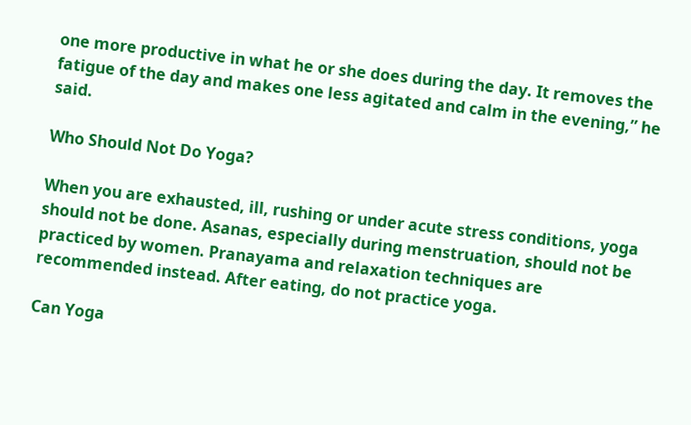one more productive in what he or she does during the day. It removes the fatigue of the day and makes one less agitated and calm in the evening,” he said.

Who Should Not Do Yoga?

When you are exhausted, ill, rushing or under acute stress conditions, yoga should not be done. Asanas, especially during menstruation, should not be practiced by women. Pranayama and relaxation techniques are recommended instead. After eating, do not practice yoga.

Can Yoga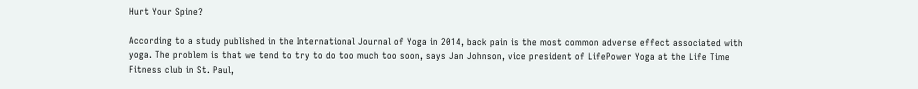Hurt Your Spine?

According to a study published in the International Journal of Yoga in 2014, back pain is the most common adverse effect associated with yoga. The problem is that we tend to try to do too much too soon, says Jan Johnson, vice president of LifePower Yoga at the Life Time Fitness club in St. Paul,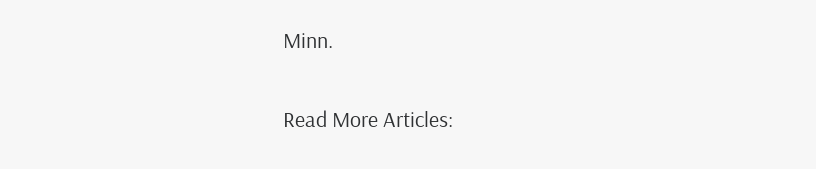Minn.

Read More Articles: